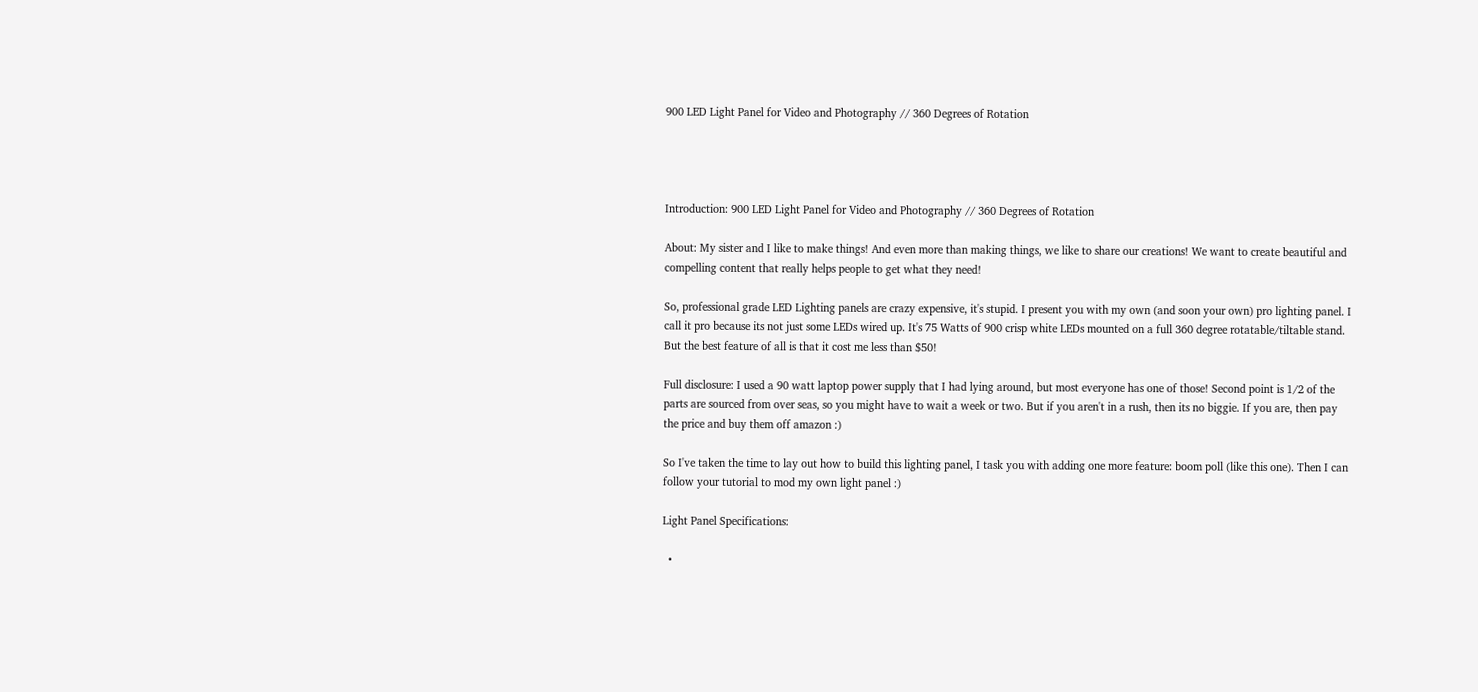900 LED Light Panel for Video and Photography // 360 Degrees of Rotation




Introduction: 900 LED Light Panel for Video and Photography // 360 Degrees of Rotation

About: My sister and I like to make things! And even more than making things, we like to share our creations! We want to create beautiful and compelling content that really helps people to get what they need!

So, professional grade LED Lighting panels are crazy expensive, it's stupid. I present you with my own (and soon your own) pro lighting panel. I call it pro because its not just some LEDs wired up. It's 75 Watts of 900 crisp white LEDs mounted on a full 360 degree rotatable/tiltable stand. But the best feature of all is that it cost me less than $50!

Full disclosure: I used a 90 watt laptop power supply that I had lying around, but most everyone has one of those! Second point is 1/2 of the parts are sourced from over seas, so you might have to wait a week or two. But if you aren't in a rush, then its no biggie. If you are, then pay the price and buy them off amazon :)

So I've taken the time to lay out how to build this lighting panel, I task you with adding one more feature: boom poll (like this one). Then I can follow your tutorial to mod my own light panel :)

Light Panel Specifications:

  •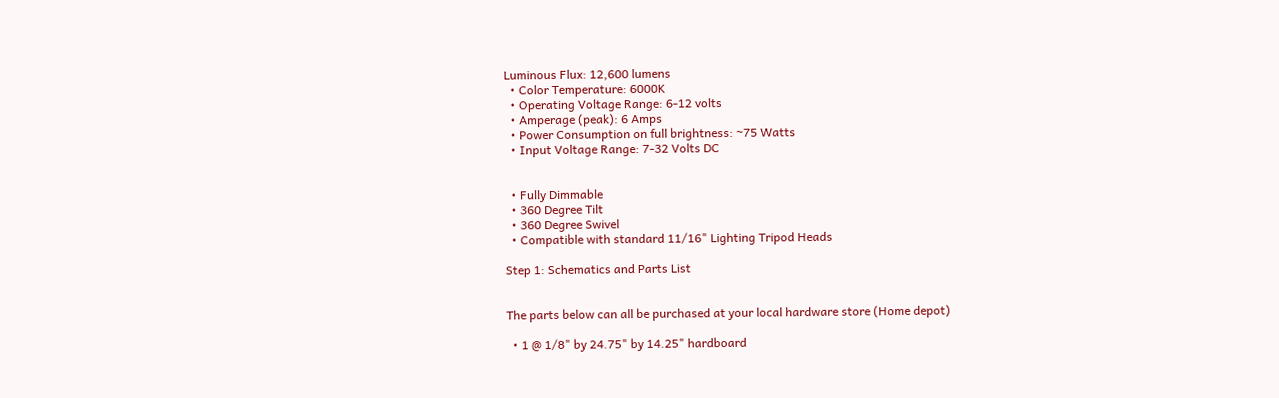Luminous Flux: 12,600 lumens
  • Color Temperature: 6000K
  • Operating Voltage Range: 6-12 volts
  • Amperage (peak): 6 Amps
  • Power Consumption on full brightness: ~75 Watts
  • Input Voltage Range: 7-32 Volts DC


  • Fully Dimmable
  • 360 Degree Tilt
  • 360 Degree Swivel
  • Compatible with standard 11/16" Lighting Tripod Heads

Step 1: Schematics and Parts List


The parts below can all be purchased at your local hardware store (Home depot)

  • 1 @ 1/8" by 24.75" by 14.25" hardboard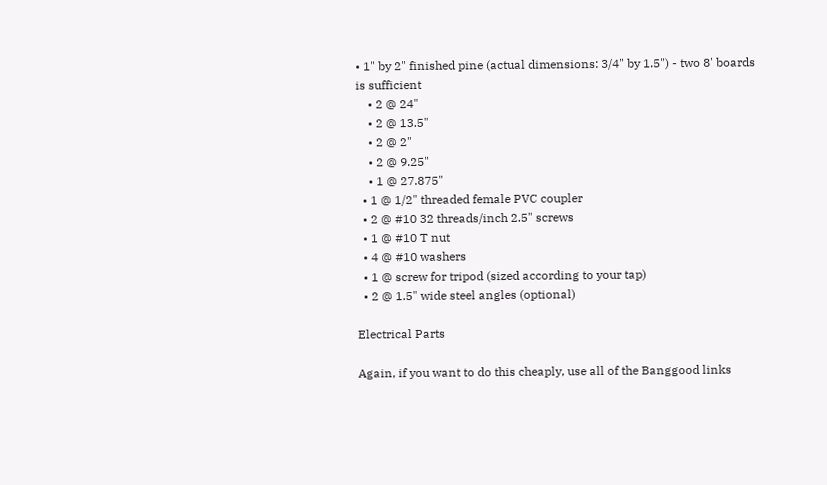• 1" by 2" finished pine (actual dimensions: 3/4" by 1.5") - two 8' boards is sufficient
    • 2 @ 24"
    • 2 @ 13.5"
    • 2 @ 2"
    • 2 @ 9.25"
    • 1 @ 27.875"
  • 1 @ 1/2" threaded female PVC coupler
  • 2 @ #10 32 threads/inch 2.5" screws
  • 1 @ #10 T nut
  • 4 @ #10 washers
  • 1 @ screw for tripod (sized according to your tap)
  • 2 @ 1.5" wide steel angles (optional)

Electrical Parts

Again, if you want to do this cheaply, use all of the Banggood links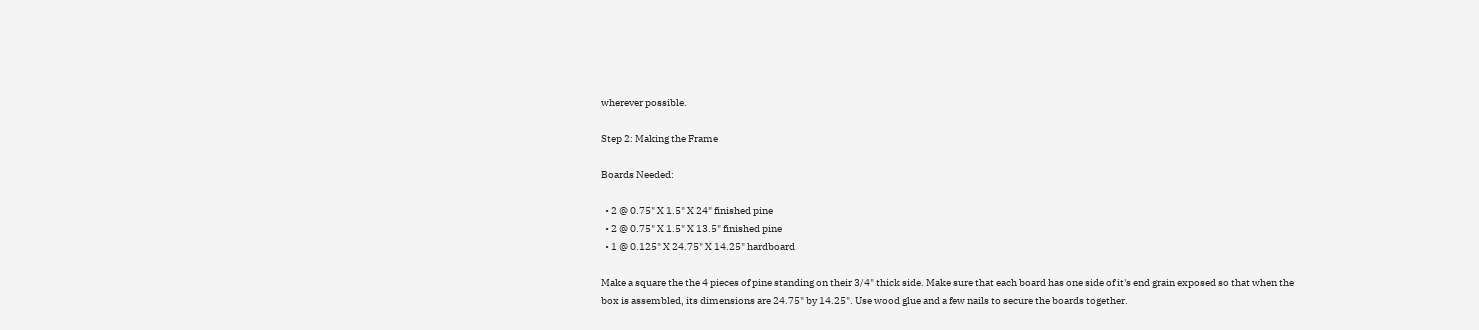wherever possible.

Step 2: Making the Frame

Boards Needed:

  • 2 @ 0.75" X 1.5" X 24" finished pine
  • 2 @ 0.75" X 1.5" X 13.5" finished pine
  • 1 @ 0.125" X 24.75" X 14.25" hardboard

Make a square the the 4 pieces of pine standing on their 3/4" thick side. Make sure that each board has one side of it's end grain exposed so that when the box is assembled, its dimensions are 24.75" by 14.25". Use wood glue and a few nails to secure the boards together.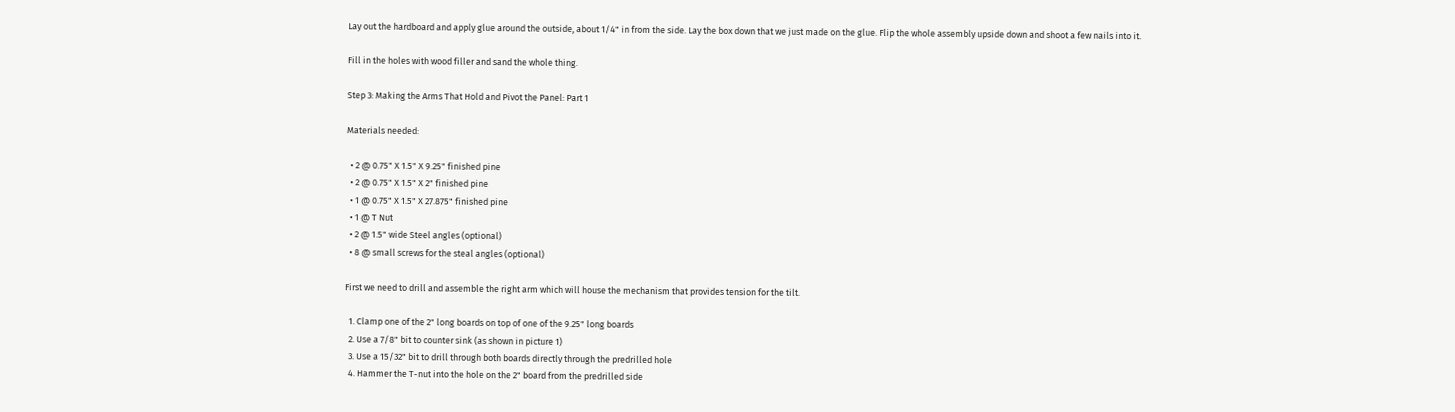Lay out the hardboard and apply glue around the outside, about 1/4" in from the side. Lay the box down that we just made on the glue. Flip the whole assembly upside down and shoot a few nails into it.

Fill in the holes with wood filler and sand the whole thing.

Step 3: Making the Arms That Hold and Pivot the Panel: Part 1

Materials needed:

  • 2 @ 0.75" X 1.5" X 9.25" finished pine
  • 2 @ 0.75" X 1.5" X 2" finished pine
  • 1 @ 0.75" X 1.5" X 27.875" finished pine
  • 1 @ T Nut
  • 2 @ 1.5" wide Steel angles (optional)
  • 8 @ small screws for the steal angles (optional)

First we need to drill and assemble the right arm which will house the mechanism that provides tension for the tilt.

  1. Clamp one of the 2" long boards on top of one of the 9.25" long boards
  2. Use a 7/8" bit to counter sink (as shown in picture 1)
  3. Use a 15/32" bit to drill through both boards directly through the predrilled hole
  4. Hammer the T-nut into the hole on the 2" board from the predrilled side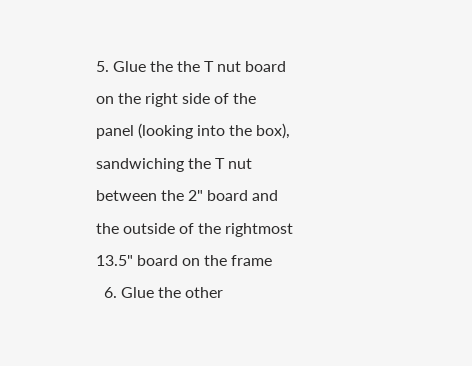5. Glue the the T nut board on the right side of the panel (looking into the box), sandwiching the T nut between the 2" board and the outside of the rightmost 13.5" board on the frame
  6. Glue the other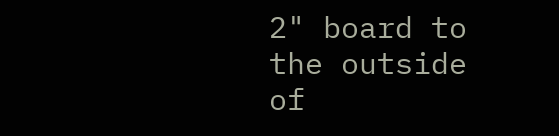2" board to the outside of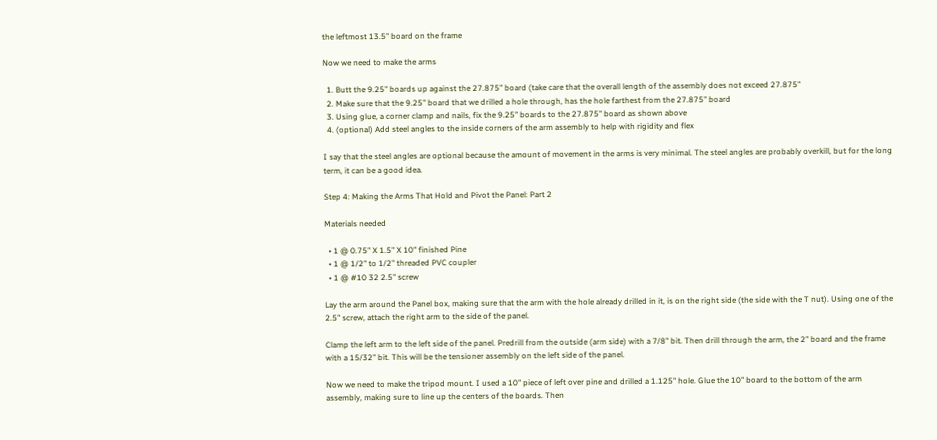the leftmost 13.5" board on the frame

Now we need to make the arms

  1. Butt the 9.25" boards up against the 27.875" board (take care that the overall length of the assembly does not exceed 27.875"
  2. Make sure that the 9.25" board that we drilled a hole through, has the hole farthest from the 27.875" board
  3. Using glue, a corner clamp and nails, fix the 9.25" boards to the 27.875" board as shown above
  4. (optional) Add steel angles to the inside corners of the arm assembly to help with rigidity and flex

I say that the steel angles are optional because the amount of movement in the arms is very minimal. The steel angles are probably overkill, but for the long term, it can be a good idea.

Step 4: Making the Arms That Hold and Pivot the Panel: Part 2

Materials needed

  • 1 @ 0.75" X 1.5" X 10" finished Pine
  • 1 @ 1/2" to 1/2" threaded PVC coupler
  • 1 @ #10 32 2.5" screw

Lay the arm around the Panel box, making sure that the arm with the hole already drilled in it, is on the right side (the side with the T nut). Using one of the 2.5" screw, attach the right arm to the side of the panel.

Clamp the left arm to the left side of the panel. Predrill from the outside (arm side) with a 7/8" bit. Then drill through the arm, the 2" board and the frame with a 15/32" bit. This will be the tensioner assembly on the left side of the panel.

Now we need to make the tripod mount. I used a 10" piece of left over pine and drilled a 1.125" hole. Glue the 10" board to the bottom of the arm assembly, making sure to line up the centers of the boards. Then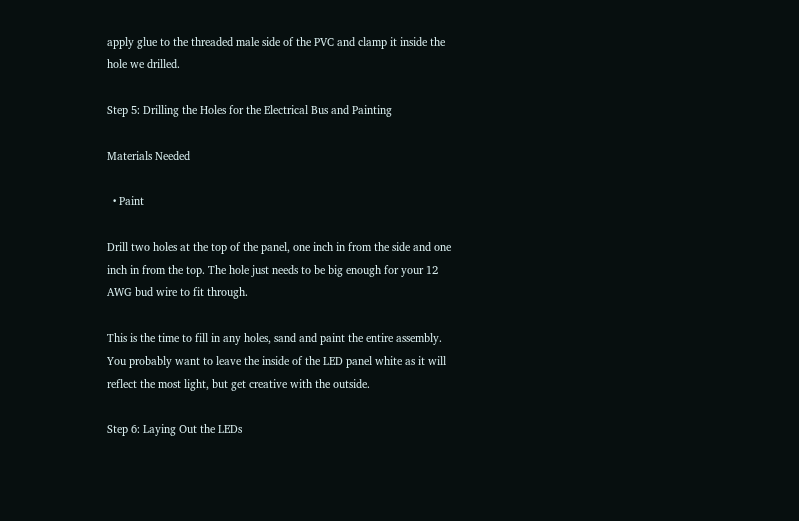apply glue to the threaded male side of the PVC and clamp it inside the hole we drilled.

Step 5: Drilling the Holes for the Electrical Bus and Painting

Materials Needed

  • Paint

Drill two holes at the top of the panel, one inch in from the side and one inch in from the top. The hole just needs to be big enough for your 12 AWG bud wire to fit through.

This is the time to fill in any holes, sand and paint the entire assembly. You probably want to leave the inside of the LED panel white as it will reflect the most light, but get creative with the outside.

Step 6: Laying Out the LEDs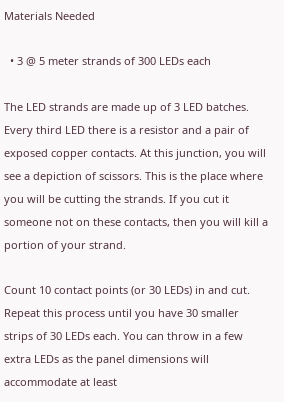Materials Needed

  • 3 @ 5 meter strands of 300 LEDs each

The LED strands are made up of 3 LED batches. Every third LED there is a resistor and a pair of exposed copper contacts. At this junction, you will see a depiction of scissors. This is the place where you will be cutting the strands. If you cut it someone not on these contacts, then you will kill a portion of your strand.

Count 10 contact points (or 30 LEDs) in and cut. Repeat this process until you have 30 smaller strips of 30 LEDs each. You can throw in a few extra LEDs as the panel dimensions will accommodate at least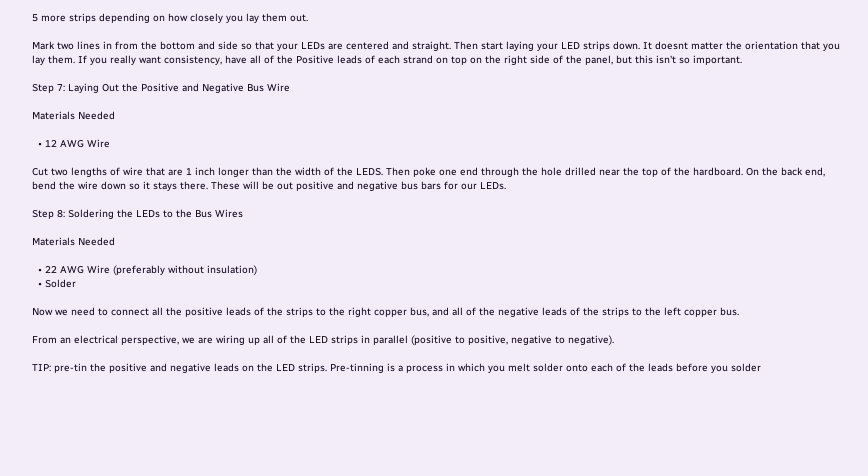5 more strips depending on how closely you lay them out.

Mark two lines in from the bottom and side so that your LEDs are centered and straight. Then start laying your LED strips down. It doesnt matter the orientation that you lay them. If you really want consistency, have all of the Positive leads of each strand on top on the right side of the panel, but this isn't so important.

Step 7: Laying Out the Positive and Negative Bus Wire

Materials Needed

  • 12 AWG Wire

Cut two lengths of wire that are 1 inch longer than the width of the LEDS. Then poke one end through the hole drilled near the top of the hardboard. On the back end, bend the wire down so it stays there. These will be out positive and negative bus bars for our LEDs.

Step 8: Soldering the LEDs to the Bus Wires

Materials Needed

  • 22 AWG Wire (preferably without insulation)
  • Solder

Now we need to connect all the positive leads of the strips to the right copper bus, and all of the negative leads of the strips to the left copper bus.

From an electrical perspective, we are wiring up all of the LED strips in parallel (positive to positive, negative to negative).

TIP: pre-tin the positive and negative leads on the LED strips. Pre-tinning is a process in which you melt solder onto each of the leads before you solder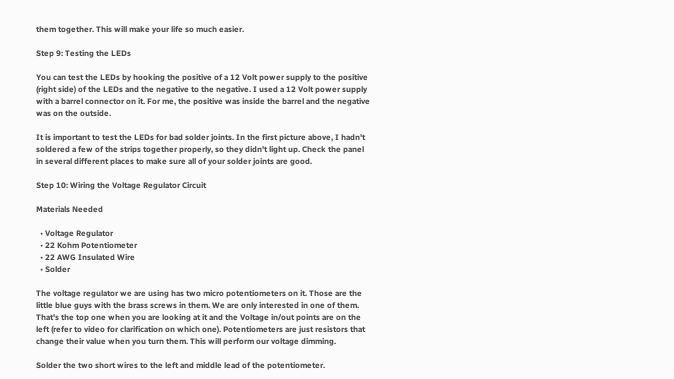them together. This will make your life so much easier.

Step 9: Testing the LEDs

You can test the LEDs by hooking the positive of a 12 Volt power supply to the positive (right side) of the LEDs and the negative to the negative. I used a 12 Volt power supply with a barrel connector on it. For me, the positive was inside the barrel and the negative was on the outside.

It is important to test the LEDs for bad solder joints. In the first picture above, I hadn't soldered a few of the strips together properly, so they didn't light up. Check the panel in several different places to make sure all of your solder joints are good.

Step 10: Wiring the Voltage Regulator Circuit

Materials Needed

  • Voltage Regulator
  • 22 Kohm Potentiometer
  • 22 AWG Insulated Wire
  • Solder

The voltage regulator we are using has two micro potentiometers on it. Those are the little blue guys with the brass screws in them. We are only interested in one of them. That's the top one when you are looking at it and the Voltage in/out points are on the left (refer to video for clarification on which one). Potentiometers are just resistors that change their value when you turn them. This will perform our voltage dimming.

Solder the two short wires to the left and middle lead of the potentiometer.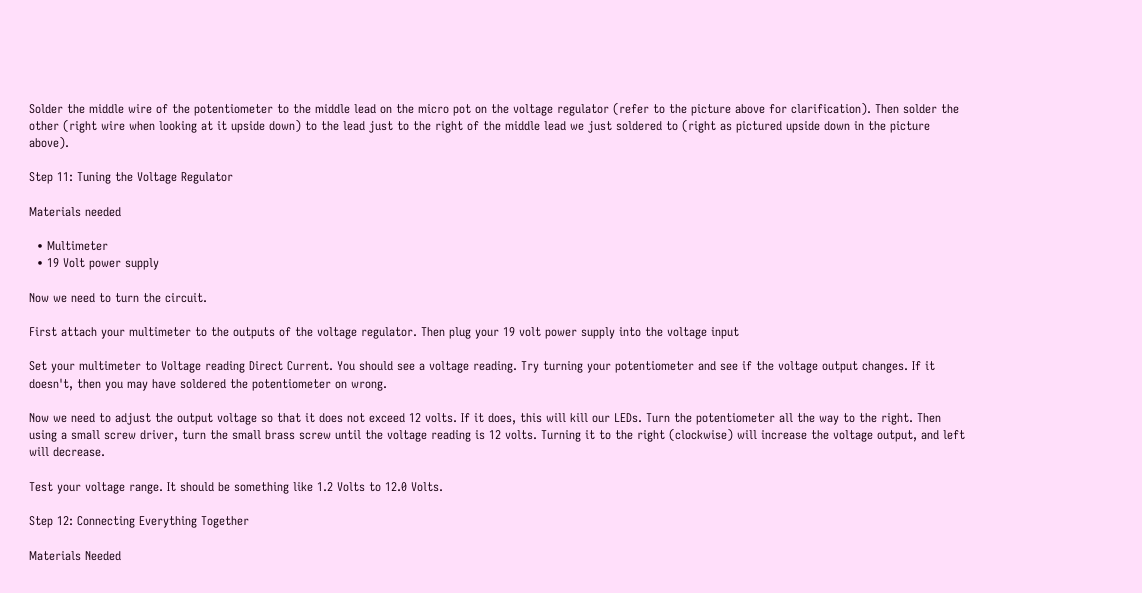Solder the middle wire of the potentiometer to the middle lead on the micro pot on the voltage regulator (refer to the picture above for clarification). Then solder the other (right wire when looking at it upside down) to the lead just to the right of the middle lead we just soldered to (right as pictured upside down in the picture above).

Step 11: Tuning the Voltage Regulator

Materials needed

  • Multimeter
  • 19 Volt power supply

Now we need to turn the circuit.

First attach your multimeter to the outputs of the voltage regulator. Then plug your 19 volt power supply into the voltage input

Set your multimeter to Voltage reading Direct Current. You should see a voltage reading. Try turning your potentiometer and see if the voltage output changes. If it doesn't, then you may have soldered the potentiometer on wrong.

Now we need to adjust the output voltage so that it does not exceed 12 volts. If it does, this will kill our LEDs. Turn the potentiometer all the way to the right. Then using a small screw driver, turn the small brass screw until the voltage reading is 12 volts. Turning it to the right (clockwise) will increase the voltage output, and left will decrease.

Test your voltage range. It should be something like 1.2 Volts to 12.0 Volts.

Step 12: Connecting Everything Together

Materials Needed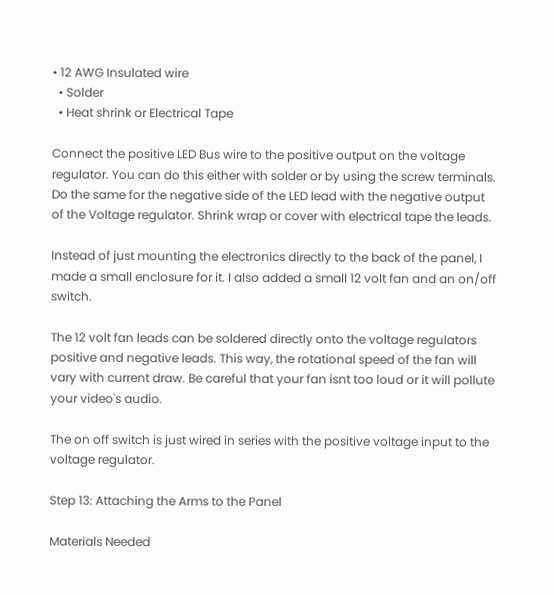• 12 AWG Insulated wire
  • Solder
  • Heat shrink or Electrical Tape

Connect the positive LED Bus wire to the positive output on the voltage regulator. You can do this either with solder or by using the screw terminals. Do the same for the negative side of the LED lead with the negative output of the Voltage regulator. Shrink wrap or cover with electrical tape the leads.

Instead of just mounting the electronics directly to the back of the panel, I made a small enclosure for it. I also added a small 12 volt fan and an on/off switch.

The 12 volt fan leads can be soldered directly onto the voltage regulators positive and negative leads. This way, the rotational speed of the fan will vary with current draw. Be careful that your fan isnt too loud or it will pollute your video's audio.

The on off switch is just wired in series with the positive voltage input to the voltage regulator.

Step 13: Attaching the Arms to the Panel

Materials Needed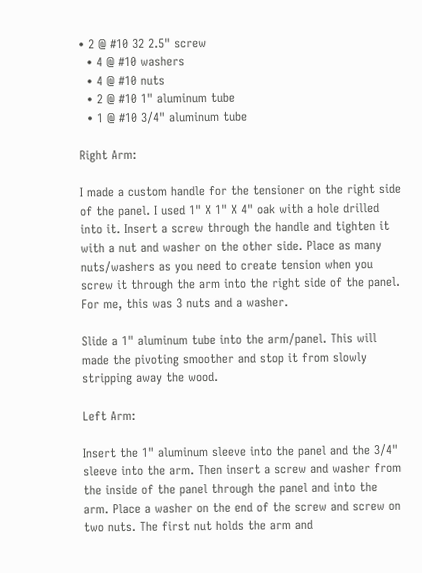• 2 @ #10 32 2.5" screw
  • 4 @ #10 washers
  • 4 @ #10 nuts
  • 2 @ #10 1" aluminum tube
  • 1 @ #10 3/4" aluminum tube

Right Arm:

I made a custom handle for the tensioner on the right side of the panel. I used 1" X 1" X 4" oak with a hole drilled into it. Insert a screw through the handle and tighten it with a nut and washer on the other side. Place as many nuts/washers as you need to create tension when you screw it through the arm into the right side of the panel. For me, this was 3 nuts and a washer.

Slide a 1" aluminum tube into the arm/panel. This will made the pivoting smoother and stop it from slowly stripping away the wood.

Left Arm:

Insert the 1" aluminum sleeve into the panel and the 3/4" sleeve into the arm. Then insert a screw and washer from the inside of the panel through the panel and into the arm. Place a washer on the end of the screw and screw on two nuts. The first nut holds the arm and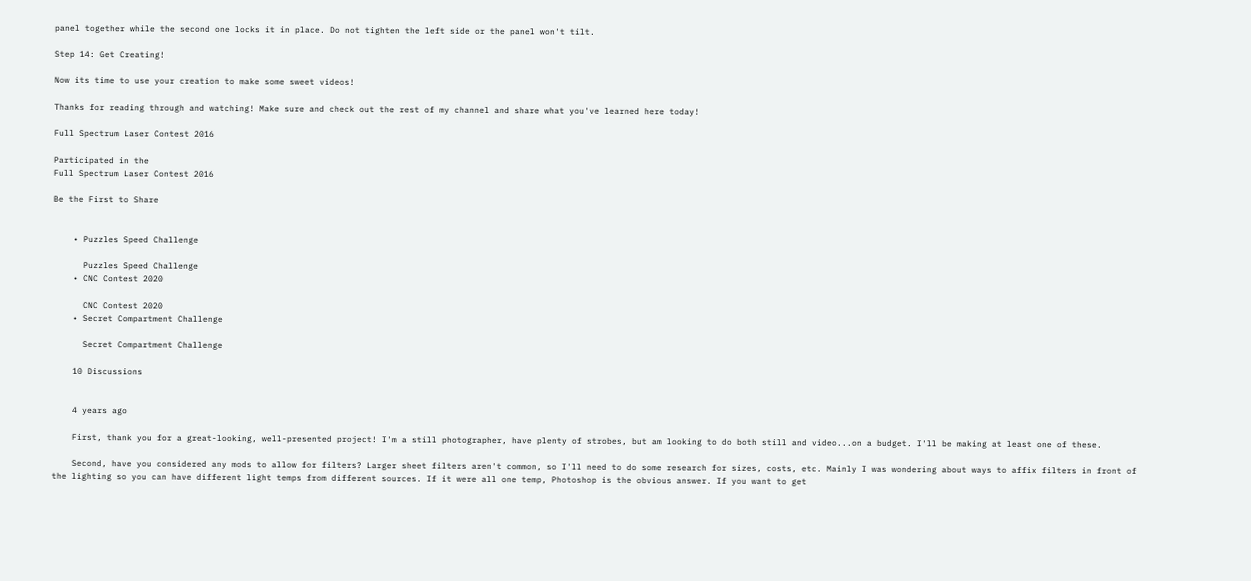panel together while the second one locks it in place. Do not tighten the left side or the panel won't tilt.

Step 14: Get Creating!

Now its time to use your creation to make some sweet videos!

Thanks for reading through and watching! Make sure and check out the rest of my channel and share what you've learned here today!

Full Spectrum Laser Contest 2016

Participated in the
Full Spectrum Laser Contest 2016

Be the First to Share


    • Puzzles Speed Challenge

      Puzzles Speed Challenge
    • CNC Contest 2020

      CNC Contest 2020
    • Secret Compartment Challenge

      Secret Compartment Challenge

    10 Discussions


    4 years ago

    First, thank you for a great-looking, well-presented project! I'm a still photographer, have plenty of strobes, but am looking to do both still and video...on a budget. I'll be making at least one of these.

    Second, have you considered any mods to allow for filters? Larger sheet filters aren't common, so I'll need to do some research for sizes, costs, etc. Mainly I was wondering about ways to affix filters in front of the lighting so you can have different light temps from different sources. If it were all one temp, Photoshop is the obvious answer. If you want to get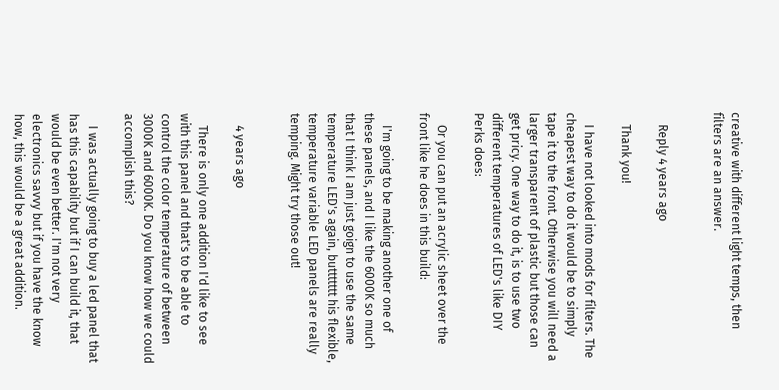creative with different light temps, then filters are an answer.


    Reply 4 years ago

    Thank you!

    I have not looked into mods for filters. The cheapest way to do it would be to simply tape it to the front. Otherwise you will need a larger transparent of plastic but those can get pricy. One way to do it, is to use two different temperatures of LED's like DIY Perks does:

    Or you can put an acrylic sheet over the front like he does in this build:

    I'm going to be making another one of these panels, and I like the 6000K so much that I think I am just goign to use the same temperature LED's again, buttttttt his flexible, temperature variable LED panels are really temping. Might try those out!


    4 years ago

    There is only one addition I'd like to see with this panel and that's to be able to control the color temperature of between 3000K and 6000K. Do you know how we could accomplish this?

    I was actually going to buy a led panel that has this capability but if I can build it, that would be even better. I'm not very electronics savvy but if you have the know how, this would be a great addition.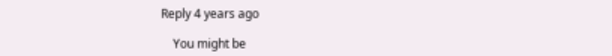Reply 4 years ago

    You might be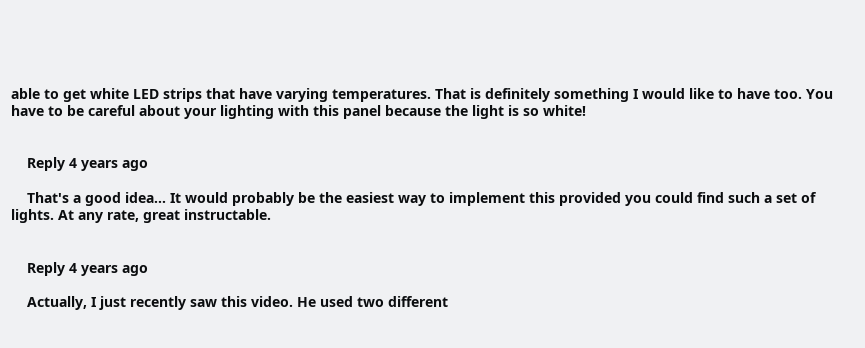able to get white LED strips that have varying temperatures. That is definitely something I would like to have too. You have to be careful about your lighting with this panel because the light is so white!


    Reply 4 years ago

    That's a good idea... It would probably be the easiest way to implement this provided you could find such a set of lights. At any rate, great instructable.


    Reply 4 years ago

    Actually, I just recently saw this video. He used two different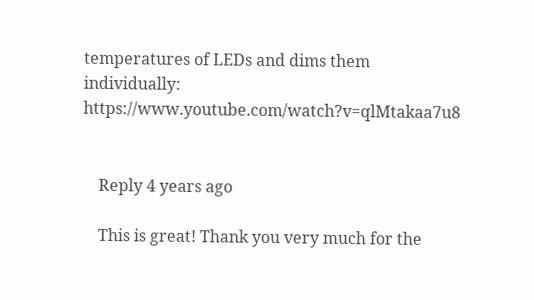temperatures of LEDs and dims them individually: https://www.youtube.com/watch?v=qlMtakaa7u8


    Reply 4 years ago

    This is great! Thank you very much for the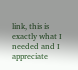link, this is exactly what I needed and I appreciate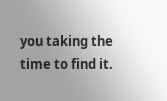you taking the time to find it.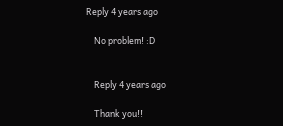Reply 4 years ago

    No problem! :D


    Reply 4 years ago

    Thank you!!